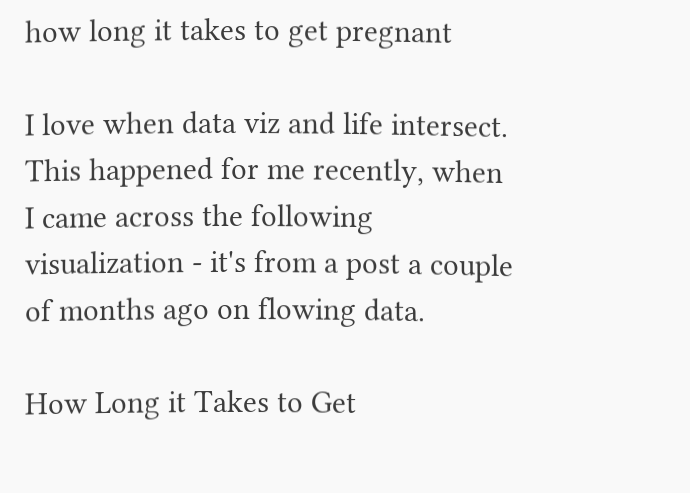how long it takes to get pregnant

I love when data viz and life intersect. This happened for me recently, when I came across the following visualization - it's from a post a couple of months ago on flowing data.

How Long it Takes to Get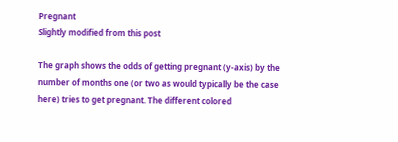Pregnant
Slightly modified from this post

The graph shows the odds of getting pregnant (y-axis) by the number of months one (or two as would typically be the case here) tries to get pregnant. The different colored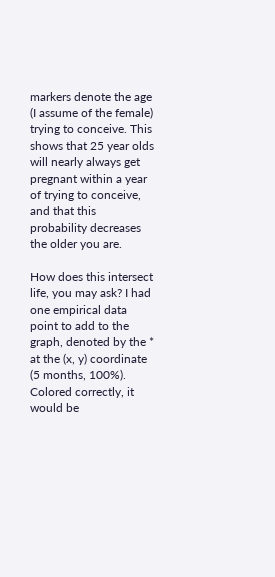markers denote the age (I assume of the female) trying to conceive. This shows that 25 year olds will nearly always get pregnant within a year of trying to conceive, and that this probability decreases the older you are.

How does this intersect life, you may ask? I had one empirical data point to add to the graph, denoted by the * at the (x, y) coordinate (5 months, 100%). Colored correctly, it would be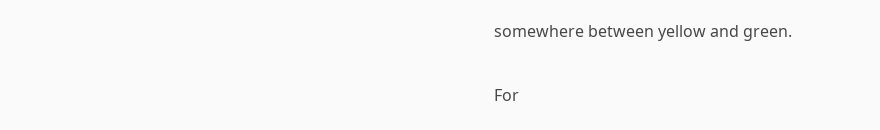somewhere between yellow and green.

For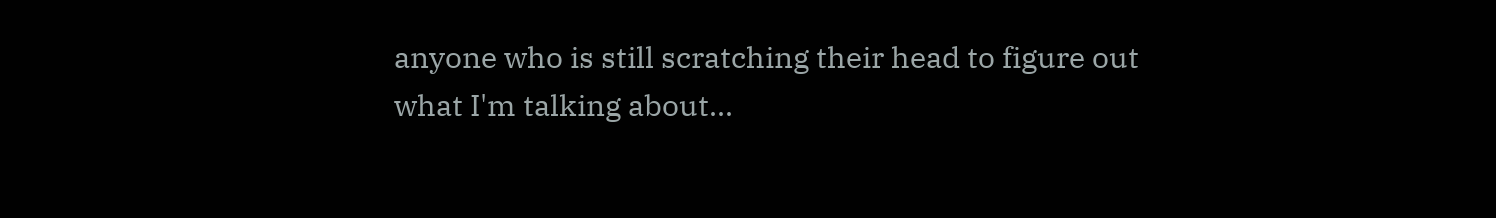anyone who is still scratching their head to figure out what I'm talking about...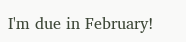I'm due in February!